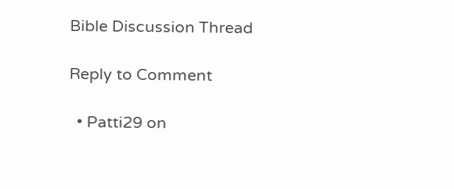Bible Discussion Thread

Reply to Comment

  • Patti29 on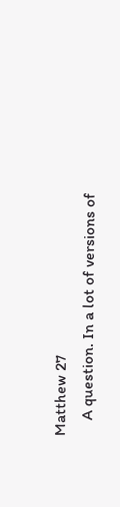Matthew 27
    A question. In a lot of versions of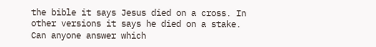the bible it says Jesus died on a cross. In other versions it says he died on a stake. Can anyone answer which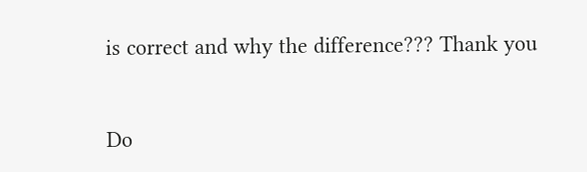is correct and why the difference??? Thank you


Do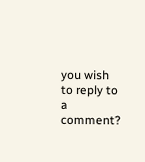you wish to reply to a comment?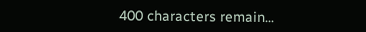400 characters remain...